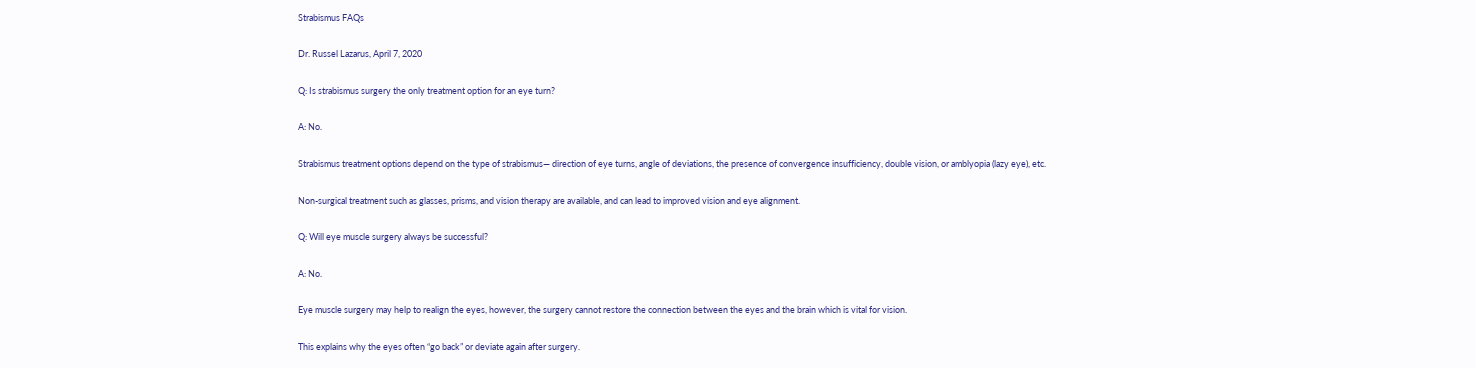Strabismus FAQs

Dr. Russel Lazarus, April 7, 2020

Q: Is strabismus surgery the only treatment option for an eye turn?

A: No.

Strabismus treatment options depend on the type of strabismus— direction of eye turns, angle of deviations, the presence of convergence insufficiency, double vision, or amblyopia (lazy eye), etc.

Non-surgical treatment such as glasses, prisms, and vision therapy are available, and can lead to improved vision and eye alignment.

Q: Will eye muscle surgery always be successful?

A: No.

Eye muscle surgery may help to realign the eyes, however, the surgery cannot restore the connection between the eyes and the brain which is vital for vision.

This explains why the eyes often “go back” or deviate again after surgery.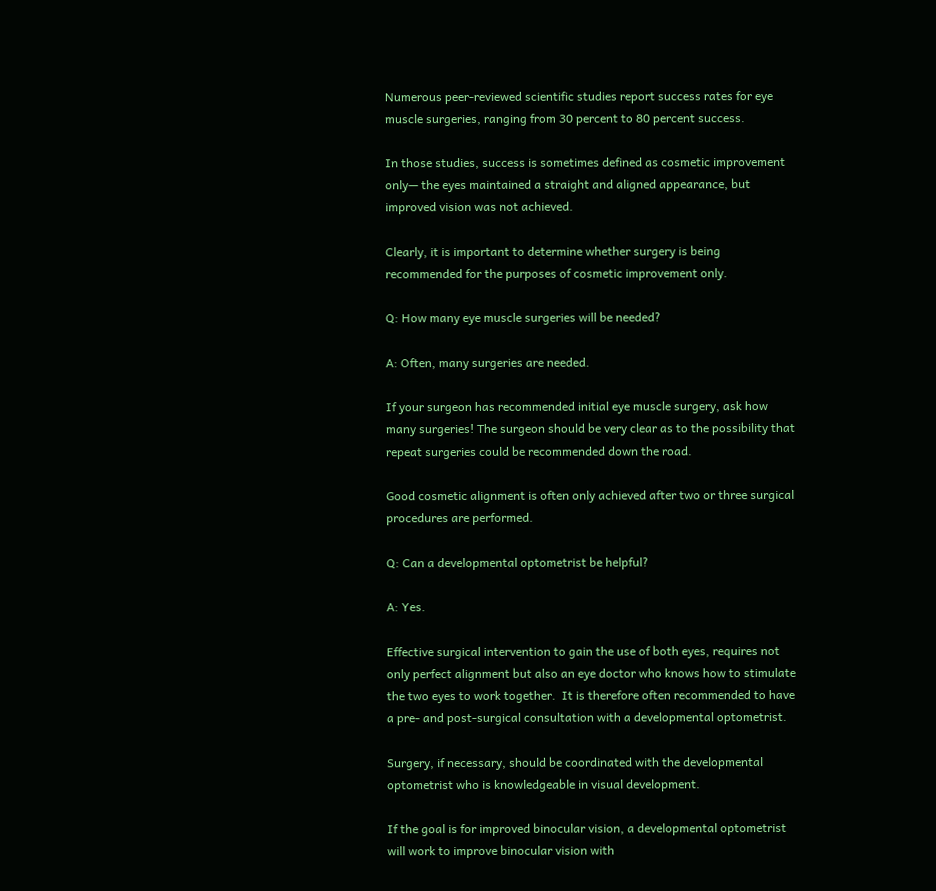Numerous peer-reviewed scientific studies report success rates for eye muscle surgeries, ranging from 30 percent to 80 percent success.

In those studies, success is sometimes defined as cosmetic improvement only— the eyes maintained a straight and aligned appearance, but improved vision was not achieved.

Clearly, it is important to determine whether surgery is being recommended for the purposes of cosmetic improvement only.

Q: How many eye muscle surgeries will be needed?

A: Often, many surgeries are needed.

If your surgeon has recommended initial eye muscle surgery, ask how many surgeries! The surgeon should be very clear as to the possibility that repeat surgeries could be recommended down the road.

Good cosmetic alignment is often only achieved after two or three surgical procedures are performed.

Q: Can a developmental optometrist be helpful?

A: Yes.

Effective surgical intervention to gain the use of both eyes, requires not only perfect alignment but also an eye doctor who knows how to stimulate the two eyes to work together.  It is therefore often recommended to have a pre- and post-surgical consultation with a developmental optometrist.

Surgery, if necessary, should be coordinated with the developmental optometrist who is knowledgeable in visual development.

If the goal is for improved binocular vision, a developmental optometrist will work to improve binocular vision with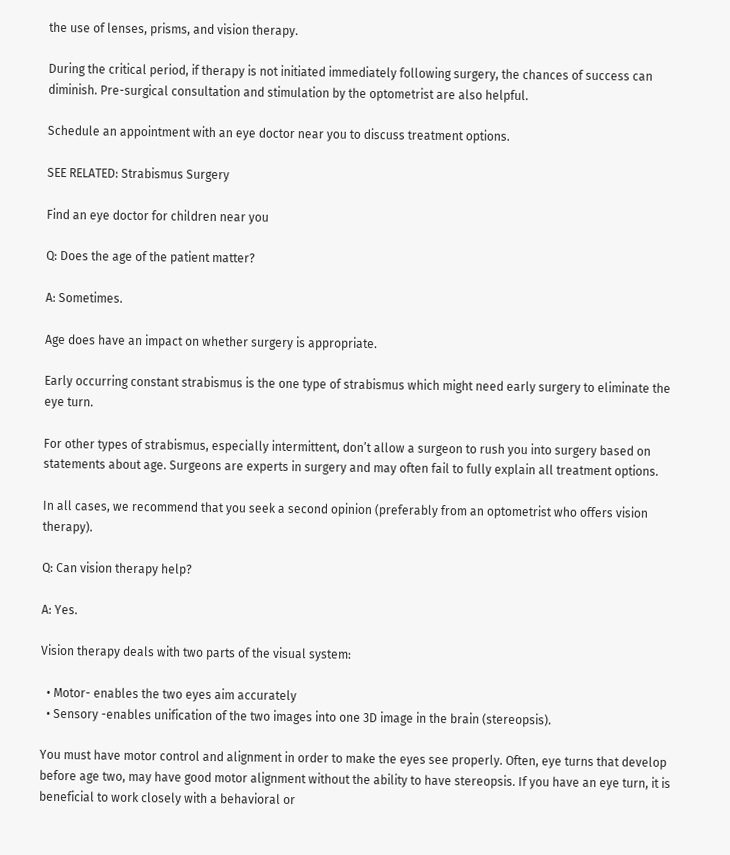the use of lenses, prisms, and vision therapy.

During the critical period, if therapy is not initiated immediately following surgery, the chances of success can diminish. Pre-surgical consultation and stimulation by the optometrist are also helpful.

Schedule an appointment with an eye doctor near you to discuss treatment options.

SEE RELATED: Strabismus Surgery

Find an eye doctor for children near you

Q: Does the age of the patient matter?

A: Sometimes.

Age does have an impact on whether surgery is appropriate.

Early occurring constant strabismus is the one type of strabismus which might need early surgery to eliminate the eye turn.

For other types of strabismus, especially intermittent, don’t allow a surgeon to rush you into surgery based on statements about age. Surgeons are experts in surgery and may often fail to fully explain all treatment options.

In all cases, we recommend that you seek a second opinion (preferably from an optometrist who offers vision therapy).

Q: Can vision therapy help?

A: Yes.

Vision therapy deals with two parts of the visual system:

  • Motor- enables the two eyes aim accurately
  • Sensory -enables unification of the two images into one 3D image in the brain (stereopsis).

You must have motor control and alignment in order to make the eyes see properly. Often, eye turns that develop before age two, may have good motor alignment without the ability to have stereopsis. If you have an eye turn, it is beneficial to work closely with a behavioral or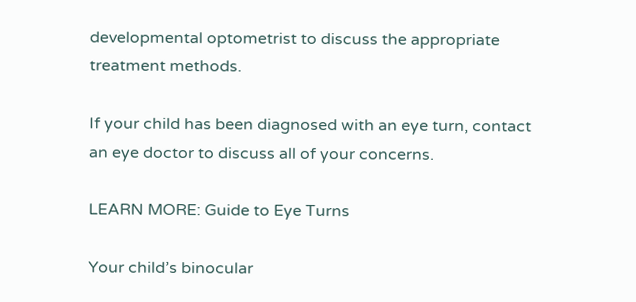developmental optometrist to discuss the appropriate treatment methods.

If your child has been diagnosed with an eye turn, contact an eye doctor to discuss all of your concerns.

LEARN MORE: Guide to Eye Turns

Your child’s binocular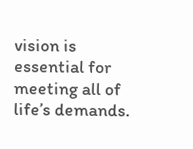vision is essential for meeting all of life’s demands.